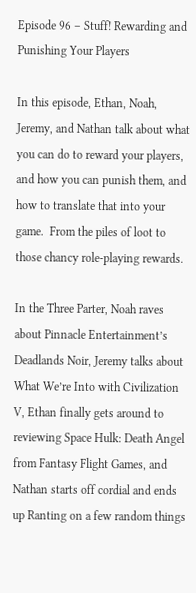Episode 96 – Stuff! Rewarding and Punishing Your Players

In this episode, Ethan, Noah, Jeremy, and Nathan talk about what you can do to reward your players, and how you can punish them, and how to translate that into your game.  From the piles of loot to those chancy role-playing rewards.

In the Three Parter, Noah raves about Pinnacle Entertainment’s Deadlands Noir, Jeremy talks about What We’re Into with Civilization V, Ethan finally gets around to reviewing Space Hulk: Death Angel from Fantasy Flight Games, and Nathan starts off cordial and ends up Ranting on a few random things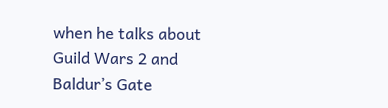when he talks about Guild Wars 2 and Baldur’s Gate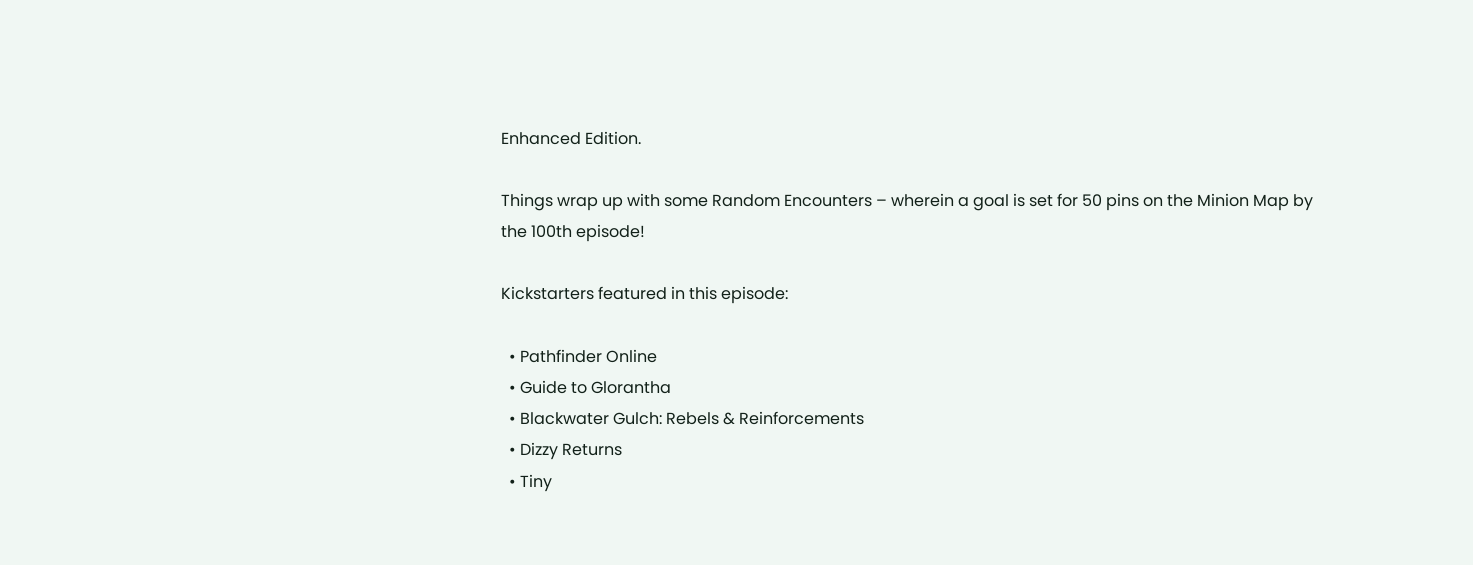Enhanced Edition.

Things wrap up with some Random Encounters – wherein a goal is set for 50 pins on the Minion Map by the 100th episode!

Kickstarters featured in this episode:

  • Pathfinder Online
  • Guide to Glorantha
  • Blackwater Gulch: Rebels & Reinforcements
  • Dizzy Returns
  • Tiny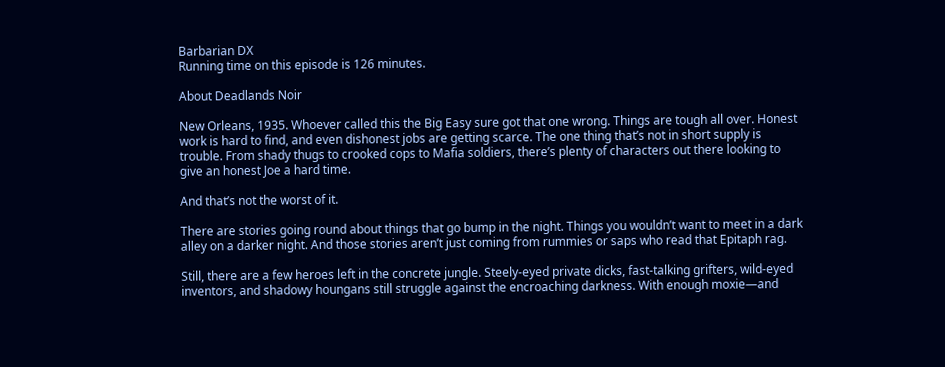Barbarian DX
Running time on this episode is 126 minutes.

About Deadlands Noir

New Orleans, 1935. Whoever called this the Big Easy sure got that one wrong. Things are tough all over. Honest work is hard to find, and even dishonest jobs are getting scarce. The one thing that’s not in short supply is trouble. From shady thugs to crooked cops to Mafia soldiers, there’s plenty of characters out there looking to give an honest Joe a hard time.

And that’s not the worst of it.

There are stories going round about things that go bump in the night. Things you wouldn’t want to meet in a dark alley on a darker night. And those stories aren’t just coming from rummies or saps who read that Epitaph rag.

Still, there are a few heroes left in the concrete jungle. Steely-eyed private dicks, fast-talking grifters, wild-eyed inventors, and shadowy houngans still struggle against the encroaching darkness. With enough moxie—and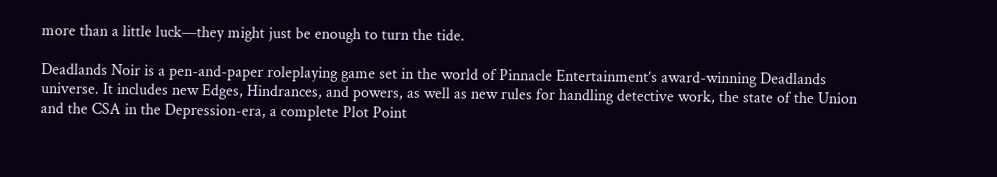more than a little luck—they might just be enough to turn the tide.

Deadlands Noir is a pen-and-paper roleplaying game set in the world of Pinnacle Entertainment’s award-winning Deadlands universe. It includes new Edges, Hindrances, and powers, as well as new rules for handling detective work, the state of the Union and the CSA in the Depression-era, a complete Plot Point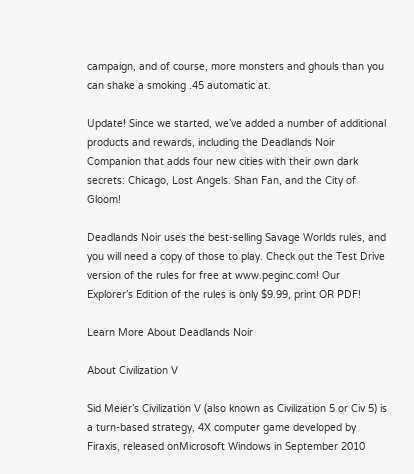campaign, and of course, more monsters and ghouls than you can shake a smoking .45 automatic at.

Update! Since we started, we’ve added a number of additional products and rewards, including the Deadlands Noir Companion that adds four new cities with their own dark secrets: Chicago, Lost Angels. Shan Fan, and the City of Gloom!

Deadlands Noir uses the best-selling Savage Worlds rules, and you will need a copy of those to play. Check out the Test Drive version of the rules for free at www.peginc.com! Our Explorer’s Edition of the rules is only $9.99, print OR PDF!

Learn More About Deadlands Noir

About Civilization V

Sid Meier’s Civilization V (also known as Civilization 5 or Civ 5) is a turn-based strategy, 4X computer game developed by Firaxis, released onMicrosoft Windows in September 2010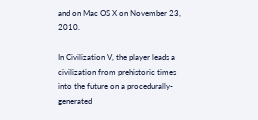and on Mac OS X on November 23, 2010.

In Civilization V, the player leads a civilization from prehistoric times into the future on a procedurally-generated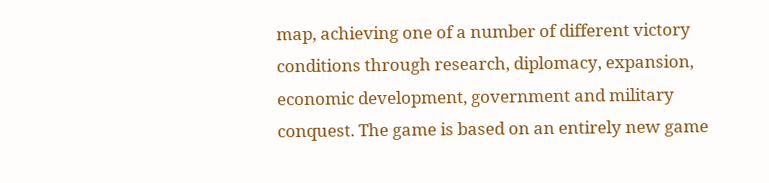map, achieving one of a number of different victory conditions through research, diplomacy, expansion, economic development, government and military conquest. The game is based on an entirely new game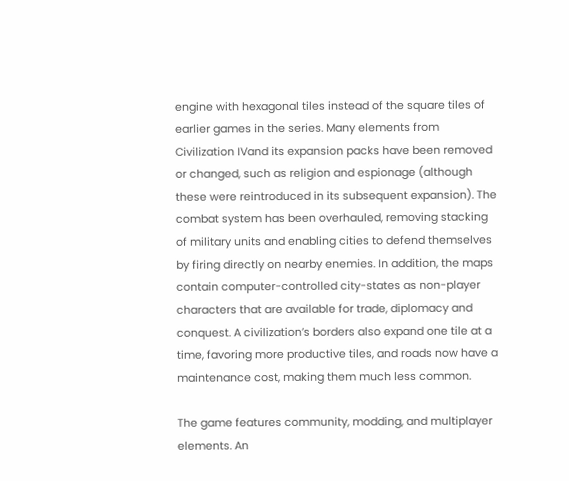engine with hexagonal tiles instead of the square tiles of earlier games in the series. Many elements from Civilization IVand its expansion packs have been removed or changed, such as religion and espionage (although these were reintroduced in its subsequent expansion). The combat system has been overhauled, removing stacking of military units and enabling cities to defend themselves by firing directly on nearby enemies. In addition, the maps contain computer-controlled city-states as non-player characters that are available for trade, diplomacy and conquest. A civilization’s borders also expand one tile at a time, favoring more productive tiles, and roads now have a maintenance cost, making them much less common.

The game features community, modding, and multiplayer elements. An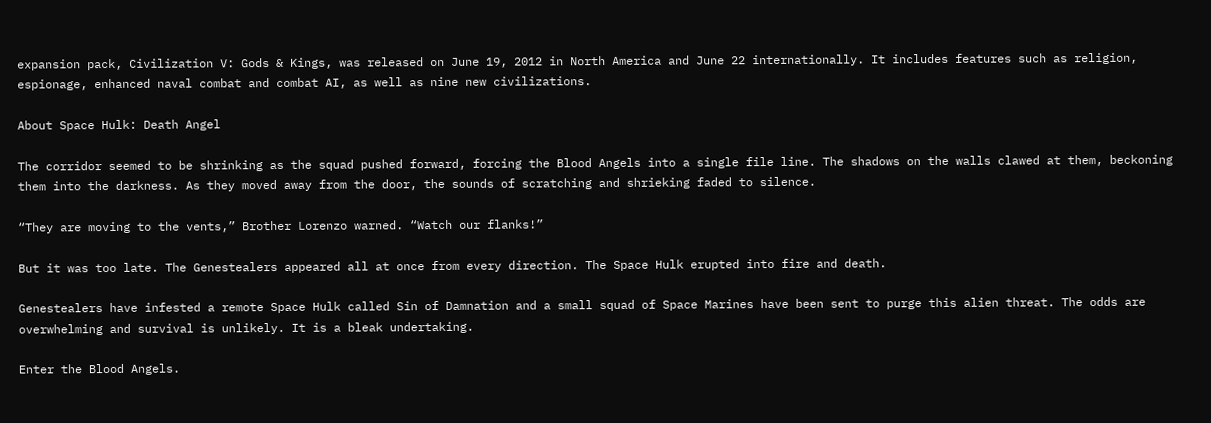expansion pack, Civilization V: Gods & Kings, was released on June 19, 2012 in North America and June 22 internationally. It includes features such as religion, espionage, enhanced naval combat and combat AI, as well as nine new civilizations.

About Space Hulk: Death Angel

The corridor seemed to be shrinking as the squad pushed forward, forcing the Blood Angels into a single file line. The shadows on the walls clawed at them, beckoning them into the darkness. As they moved away from the door, the sounds of scratching and shrieking faded to silence.

“They are moving to the vents,” Brother Lorenzo warned. “Watch our flanks!”

But it was too late. The Genestealers appeared all at once from every direction. The Space Hulk erupted into fire and death.

Genestealers have infested a remote Space Hulk called Sin of Damnation and a small squad of Space Marines have been sent to purge this alien threat. The odds are overwhelming and survival is unlikely. It is a bleak undertaking.

Enter the Blood Angels.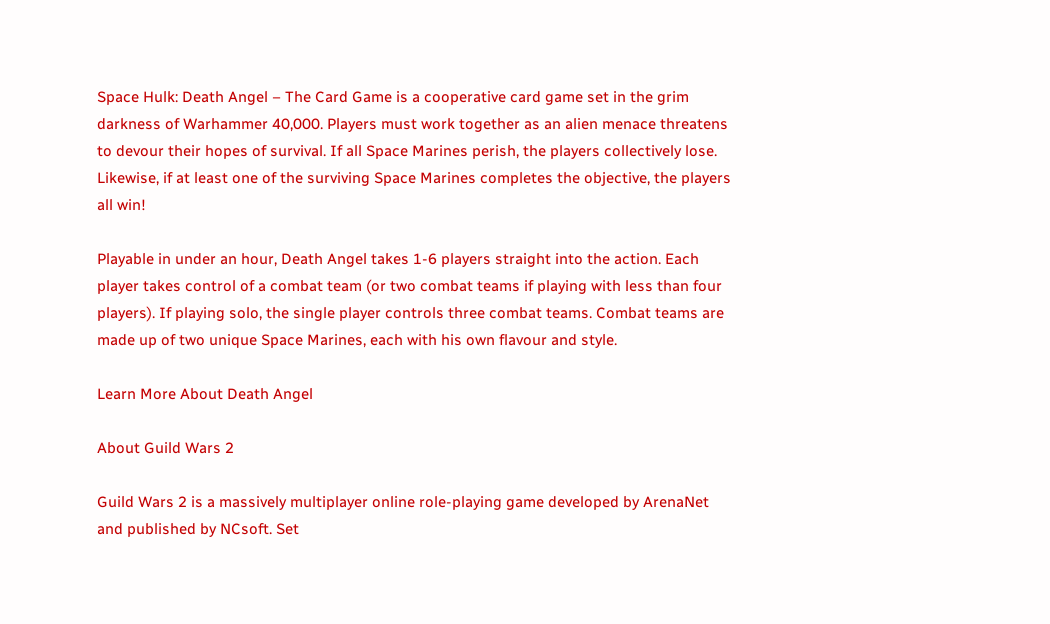Space Hulk: Death Angel – The Card Game is a cooperative card game set in the grim darkness of Warhammer 40,000. Players must work together as an alien menace threatens to devour their hopes of survival. If all Space Marines perish, the players collectively lose. Likewise, if at least one of the surviving Space Marines completes the objective, the players all win!

Playable in under an hour, Death Angel takes 1-6 players straight into the action. Each player takes control of a combat team (or two combat teams if playing with less than four players). If playing solo, the single player controls three combat teams. Combat teams are made up of two unique Space Marines, each with his own flavour and style.

Learn More About Death Angel

About Guild Wars 2

Guild Wars 2 is a massively multiplayer online role-playing game developed by ArenaNet and published by NCsoft. Set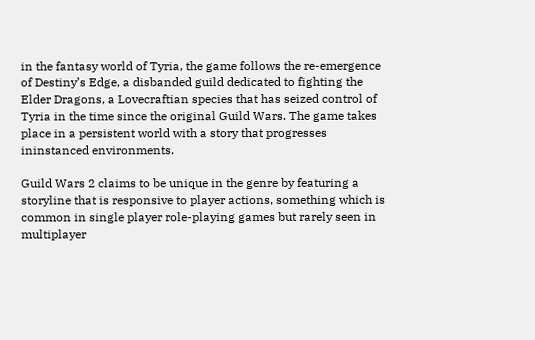in the fantasy world of Tyria, the game follows the re-emergence of Destiny’s Edge, a disbanded guild dedicated to fighting the Elder Dragons, a Lovecraftian species that has seized control of Tyria in the time since the original Guild Wars. The game takes place in a persistent world with a story that progresses ininstanced environments.

Guild Wars 2 claims to be unique in the genre by featuring a storyline that is responsive to player actions, something which is common in single player role-playing games but rarely seen in multiplayer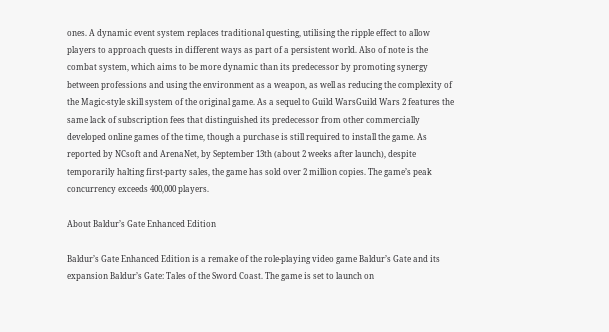ones. A dynamic event system replaces traditional questing, utilising the ripple effect to allow players to approach quests in different ways as part of a persistent world. Also of note is the combat system, which aims to be more dynamic than its predecessor by promoting synergy between professions and using the environment as a weapon, as well as reducing the complexity of the Magic-style skill system of the original game. As a sequel to Guild WarsGuild Wars 2 features the same lack of subscription fees that distinguished its predecessor from other commercially developed online games of the time, though a purchase is still required to install the game. As reported by NCsoft and ArenaNet, by September 13th (about 2 weeks after launch), despite temporarily halting first-party sales, the game has sold over 2 million copies. The game’s peak concurrency exceeds 400,000 players.

About Baldur’s Gate Enhanced Edition

Baldur’s Gate Enhanced Edition is a remake of the role-playing video game Baldur’s Gate and its expansion Baldur’s Gate: Tales of the Sword Coast. The game is set to launch on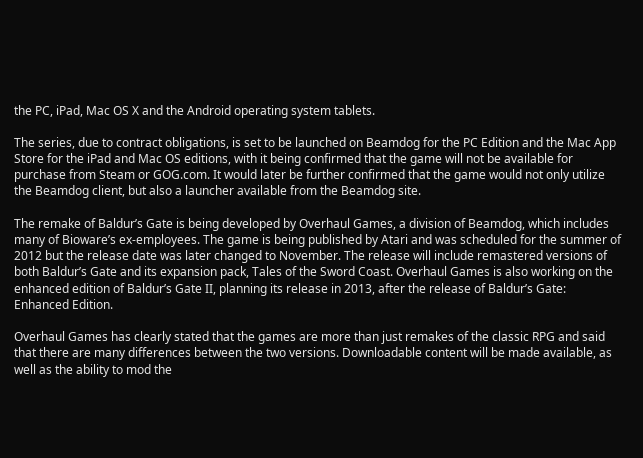the PC, iPad, Mac OS X and the Android operating system tablets.

The series, due to contract obligations, is set to be launched on Beamdog for the PC Edition and the Mac App Store for the iPad and Mac OS editions, with it being confirmed that the game will not be available for purchase from Steam or GOG.com. It would later be further confirmed that the game would not only utilize the Beamdog client, but also a launcher available from the Beamdog site.

The remake of Baldur’s Gate is being developed by Overhaul Games, a division of Beamdog, which includes many of Bioware’s ex-employees. The game is being published by Atari and was scheduled for the summer of 2012 but the release date was later changed to November. The release will include remastered versions of both Baldur’s Gate and its expansion pack, Tales of the Sword Coast. Overhaul Games is also working on the enhanced edition of Baldur’s Gate II, planning its release in 2013, after the release of Baldur’s Gate: Enhanced Edition.

Overhaul Games has clearly stated that the games are more than just remakes of the classic RPG and said that there are many differences between the two versions. Downloadable content will be made available, as well as the ability to mod the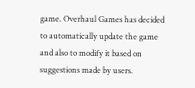game. Overhaul Games has decided to automatically update the game and also to modify it based on suggestions made by users.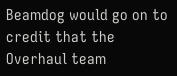Beamdog would go on to credit that the Overhaul team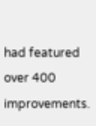had featured over 400 improvements.